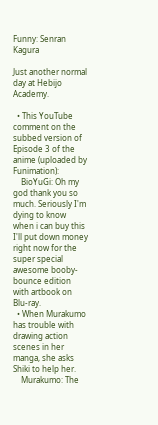Funny: Senran Kagura

Just another normal day at Hebijo Academy.

  • This YouTube comment on the subbed version of Episode 3 of the anime (uploaded by Funimation):
    BioYuGi: Oh my god thank you so much. Seriously I'm dying to know when i can buy this I'll put down money right now for the super special awesome booby-bounce edition with artbook on Blu-ray.
  • When Murakumo has trouble with drawing action scenes in her manga, she asks Shiki to help her.
    Murakumo: The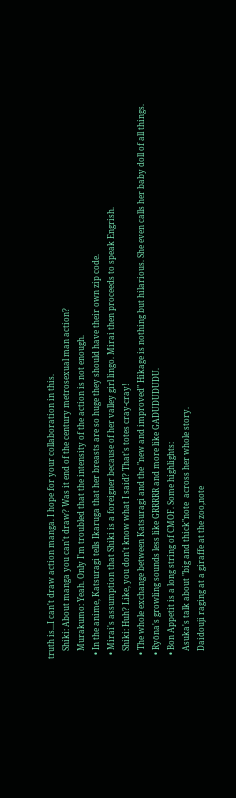truth is...I can't draw action manga. I hope for your collaboration in this.
    Shiki: About manga you can't draw? Was it end of the century metrosexual man action?
    Murakumo: Yeah. Only I'm troubled that the intensity of the action is not enough.
  • In the anime, Katsuragi tells Ikaruga that her breasts are so huge they should have their own zip code.
  • Mirai's assumption that Shiki is a foreigner because of her valley girl lingo. Mirai then proceeds to speak Engrish.
    Shiki: Huh? Like, you don't know what I said? That's totes cray-cray!
  • The whole exchange between Katsuragi and the "new and improved" Hikage is nothing but hilarious. She even calls her baby doll of all things.
  • Ryōna's growling sounds less like GRRRRR and more like GADUDUDUDU.
  • Bon Appetit is a long string of CMOF. Some highlights:
    Asuka's talk about "big and thick"note  across her whole story.
    Daidouji raging at a giraffe at the zoo,note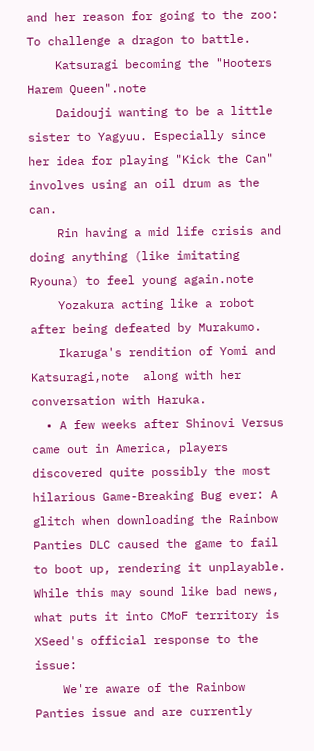and her reason for going to the zoo: To challenge a dragon to battle.
    Katsuragi becoming the "Hooters Harem Queen".note
    Daidouji wanting to be a little sister to Yagyuu. Especially since her idea for playing "Kick the Can" involves using an oil drum as the can.
    Rin having a mid life crisis and doing anything (like imitating Ryouna) to feel young again.note
    Yozakura acting like a robot after being defeated by Murakumo.
    Ikaruga's rendition of Yomi and Katsuragi,note  along with her conversation with Haruka.
  • A few weeks after Shinovi Versus came out in America, players discovered quite possibly the most hilarious Game-Breaking Bug ever: A glitch when downloading the Rainbow Panties DLC caused the game to fail to boot up, rendering it unplayable. While this may sound like bad news, what puts it into CMoF territory is XSeed's official response to the issue:
    We're aware of the Rainbow Panties issue and are currently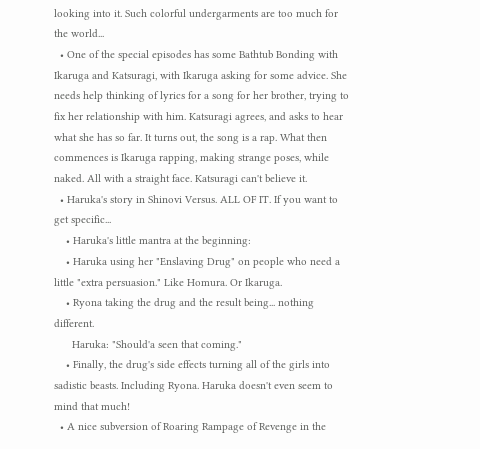looking into it. Such colorful undergarments are too much for the world...
  • One of the special episodes has some Bathtub Bonding with Ikaruga and Katsuragi, with Ikaruga asking for some advice. She needs help thinking of lyrics for a song for her brother, trying to fix her relationship with him. Katsuragi agrees, and asks to hear what she has so far. It turns out, the song is a rap. What then commences is Ikaruga rapping, making strange poses, while naked. All with a straight face. Katsuragi can't believe it.
  • Haruka's story in Shinovi Versus. ALL OF IT. If you want to get specific...
    • Haruka's little mantra at the beginning:
    • Haruka using her "Enslaving Drug" on people who need a little "extra persuasion." Like Homura. Or Ikaruga.
    • Ryona taking the drug and the result being... nothing different.
      Haruka: "Should'a seen that coming."
    • Finally, the drug's side effects turning all of the girls into sadistic beasts. Including Ryona. Haruka doesn't even seem to mind that much!
  • A nice subversion of Roaring Rampage of Revenge in the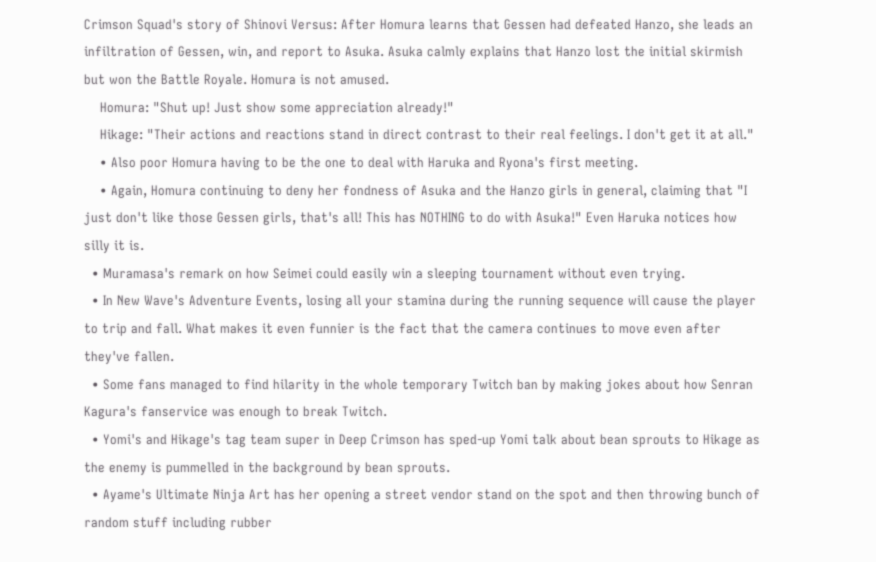Crimson Squad's story of Shinovi Versus: After Homura learns that Gessen had defeated Hanzo, she leads an infiltration of Gessen, win, and report to Asuka. Asuka calmly explains that Hanzo lost the initial skirmish but won the Battle Royale. Homura is not amused.
    Homura: "Shut up! Just show some appreciation already!"
    Hikage: "Their actions and reactions stand in direct contrast to their real feelings. I don't get it at all."
    • Also poor Homura having to be the one to deal with Haruka and Ryona's first meeting.
    • Again, Homura continuing to deny her fondness of Asuka and the Hanzo girls in general, claiming that "I just don't like those Gessen girls, that's all! This has NOTHING to do with Asuka!" Even Haruka notices how silly it is.
  • Muramasa's remark on how Seimei could easily win a sleeping tournament without even trying.
  • In New Wave's Adventure Events, losing all your stamina during the running sequence will cause the player to trip and fall. What makes it even funnier is the fact that the camera continues to move even after they've fallen.
  • Some fans managed to find hilarity in the whole temporary Twitch ban by making jokes about how Senran Kagura's fanservice was enough to break Twitch.
  • Yomi's and Hikage's tag team super in Deep Crimson has sped-up Yomi talk about bean sprouts to Hikage as the enemy is pummelled in the background by bean sprouts.
  • Ayame's Ultimate Ninja Art has her opening a street vendor stand on the spot and then throwing bunch of random stuff including rubber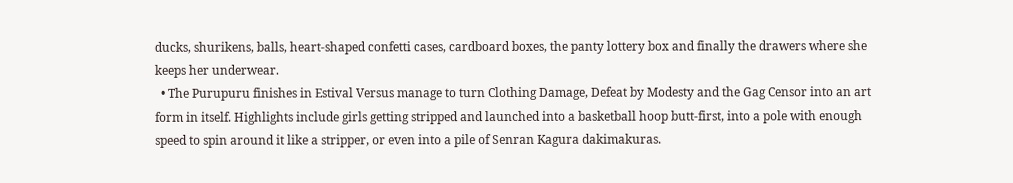ducks, shurikens, balls, heart-shaped confetti cases, cardboard boxes, the panty lottery box and finally the drawers where she keeps her underwear.
  • The Purupuru finishes in Estival Versus manage to turn Clothing Damage, Defeat by Modesty and the Gag Censor into an art form in itself. Highlights include girls getting stripped and launched into a basketball hoop butt-first, into a pole with enough speed to spin around it like a stripper, or even into a pile of Senran Kagura dakimakuras.